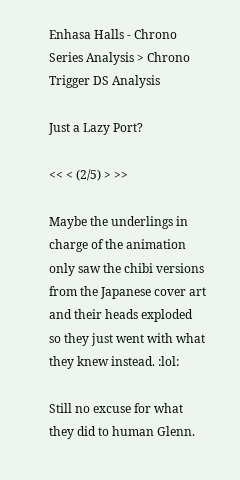Enhasa Halls - Chrono Series Analysis > Chrono Trigger DS Analysis

Just a Lazy Port?

<< < (2/5) > >>

Maybe the underlings in charge of the animation only saw the chibi versions from the Japanese cover art and their heads exploded so they just went with what they knew instead. :lol:

Still no excuse for what they did to human Glenn.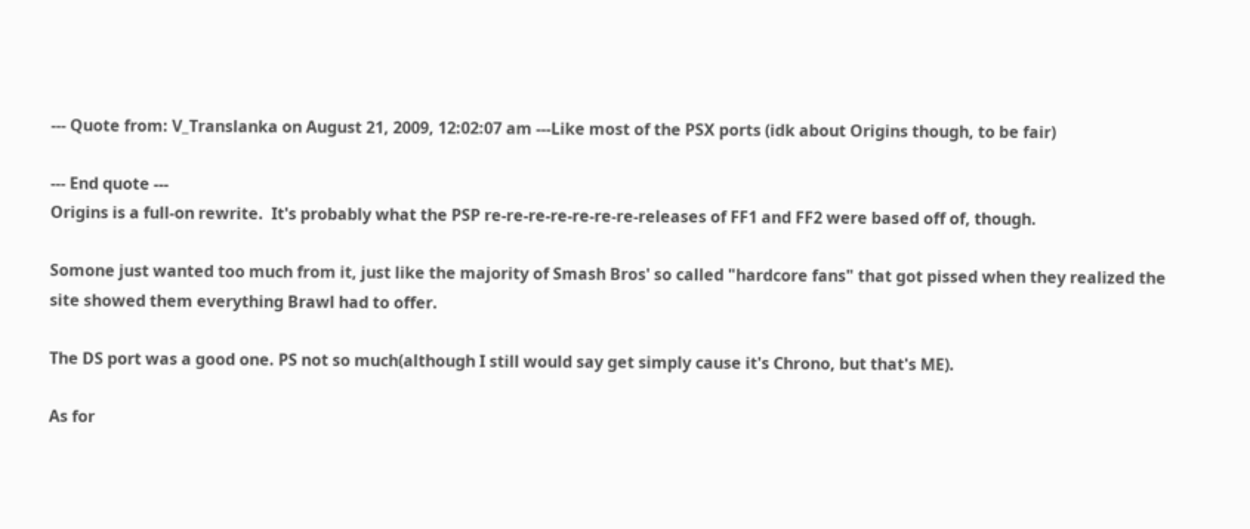--- Quote from: V_Translanka on August 21, 2009, 12:02:07 am ---Like most of the PSX ports (idk about Origins though, to be fair)

--- End quote ---
Origins is a full-on rewrite.  It's probably what the PSP re-re-re-re-re-re-re-releases of FF1 and FF2 were based off of, though.

Somone just wanted too much from it, just like the majority of Smash Bros' so called "hardcore fans" that got pissed when they realized the site showed them everything Brawl had to offer.

The DS port was a good one. PS not so much(although I still would say get simply cause it's Chrono, but that's ME).

As for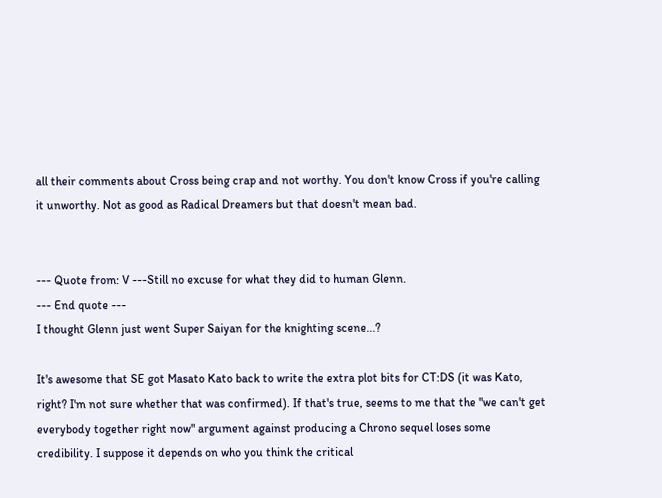all their comments about Cross being crap and not worthy. You don't know Cross if you're calling it unworthy. Not as good as Radical Dreamers but that doesn't mean bad.


--- Quote from: V ---Still no excuse for what they did to human Glenn.
--- End quote ---
I thought Glenn just went Super Saiyan for the knighting scene...?

It's awesome that SE got Masato Kato back to write the extra plot bits for CT:DS (it was Kato, right? I'm not sure whether that was confirmed). If that's true, seems to me that the "we can't get everybody together right now" argument against producing a Chrono sequel loses some credibility. I suppose it depends on who you think the critical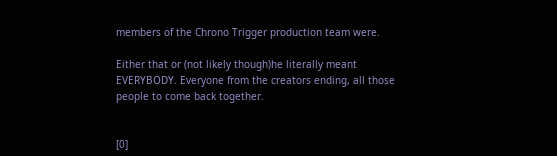members of the Chrono Trigger production team were.

Either that or (not likely though)he literally meant EVERYBODY. Everyone from the creators ending, all those people to come back together.


[0]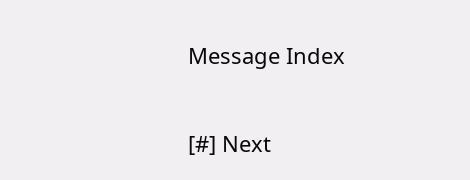Message Index

[#] Next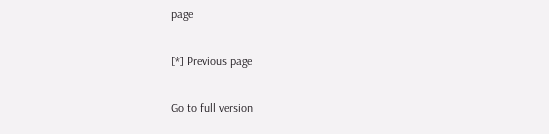page

[*] Previous page

Go to full version